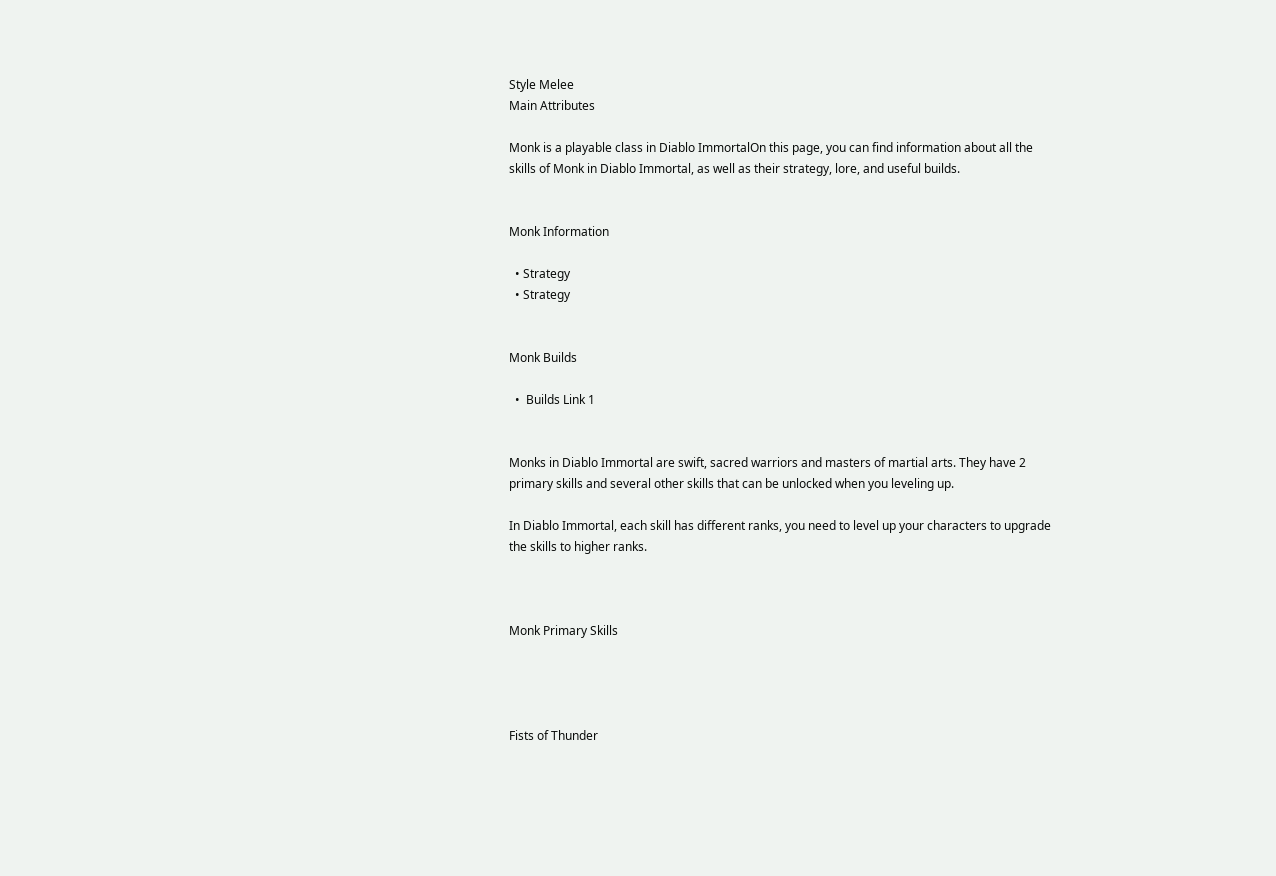Style Melee
Main Attributes

Monk is a playable class in Diablo ImmortalOn this page, you can find information about all the skills of Monk in Diablo Immortal, as well as their strategy, lore, and useful builds.


Monk Information

  • Strategy
  • Strategy


Monk Builds

  •  Builds Link 1


Monks in Diablo Immortal are swift, sacred warriors and masters of martial arts. They have 2 primary skills and several other skills that can be unlocked when you leveling up.

In Diablo Immortal, each skill has different ranks, you need to level up your characters to upgrade the skills to higher ranks.



Monk Primary Skills




Fists of Thunder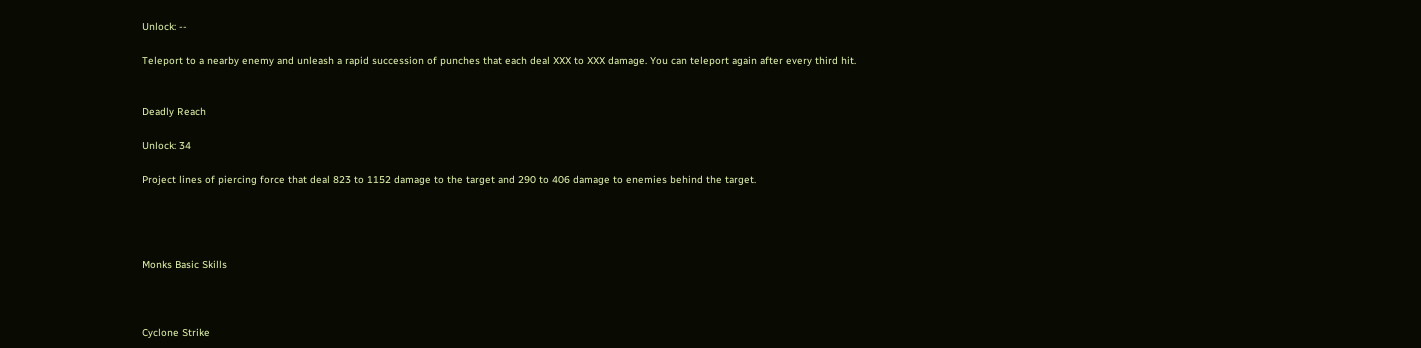Unlock: --

Teleport to a nearby enemy and unleash a rapid succession of punches that each deal XXX to XXX damage. You can teleport again after every third hit.


Deadly Reach

Unlock: 34

Project lines of piercing force that deal 823 to 1152 damage to the target and 290 to 406 damage to enemies behind the target.




Monks Basic Skills



Cyclone Strike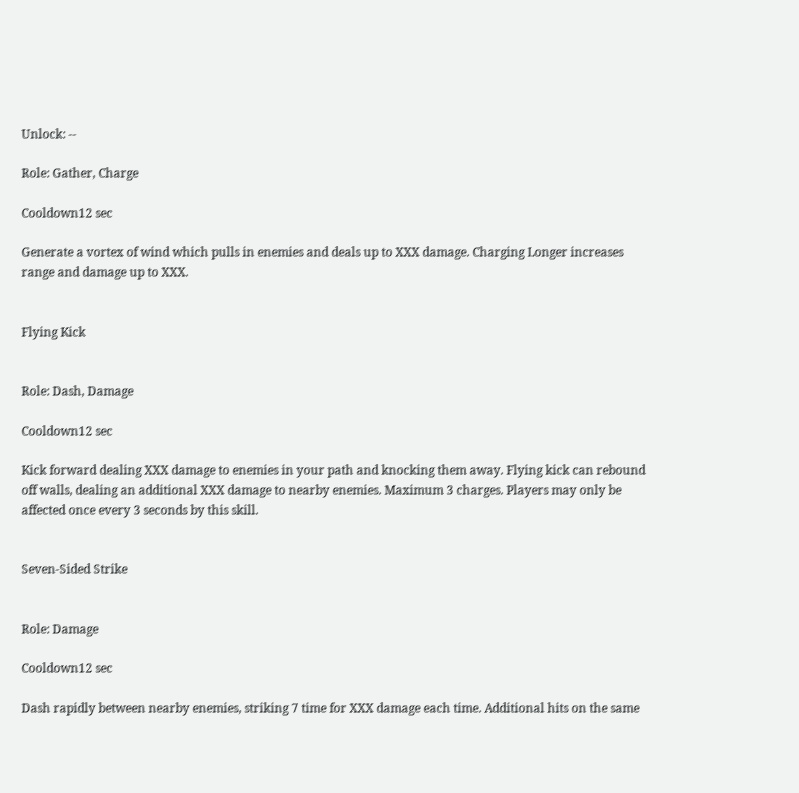Unlock: --

Role: Gather, Charge

Cooldown12 sec

Generate a vortex of wind which pulls in enemies and deals up to XXX damage. Charging Longer increases range and damage up to XXX.


Flying Kick


Role: Dash, Damage

Cooldown12 sec

Kick forward dealing XXX damage to enemies in your path and knocking them away. Flying kick can rebound off walls, dealing an additional XXX damage to nearby enemies. Maximum 3 charges. Players may only be affected once every 3 seconds by this skill.


Seven-Sided Strike


Role: Damage

Cooldown12 sec

Dash rapidly between nearby enemies, striking 7 time for XXX damage each time. Additional hits on the same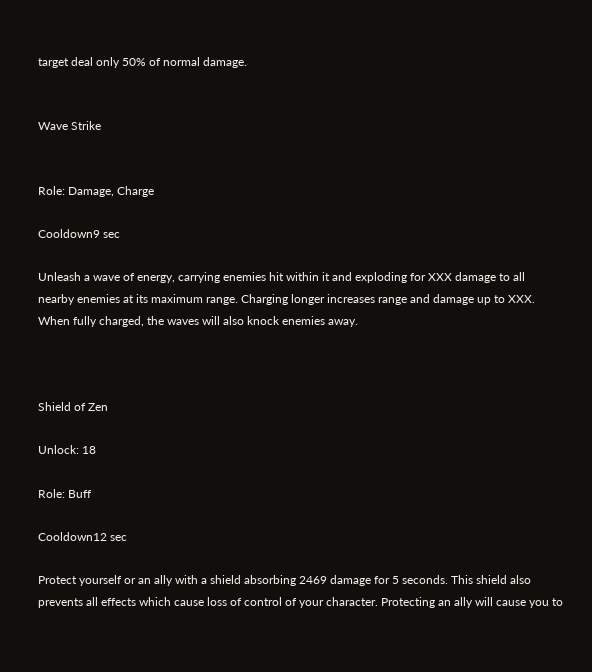target deal only 50% of normal damage.


Wave Strike


Role: Damage, Charge

Cooldown9 sec

Unleash a wave of energy, carrying enemies hit within it and exploding for XXX damage to all nearby enemies at its maximum range. Charging longer increases range and damage up to XXX. When fully charged, the waves will also knock enemies away.



Shield of Zen

Unlock: 18

Role: Buff

Cooldown12 sec

Protect yourself or an ally with a shield absorbing 2469 damage for 5 seconds. This shield also prevents all effects which cause loss of control of your character. Protecting an ally will cause you to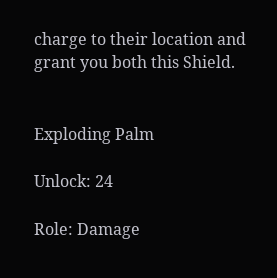charge to their location and grant you both this Shield.


Exploding Palm

Unlock: 24

Role: Damage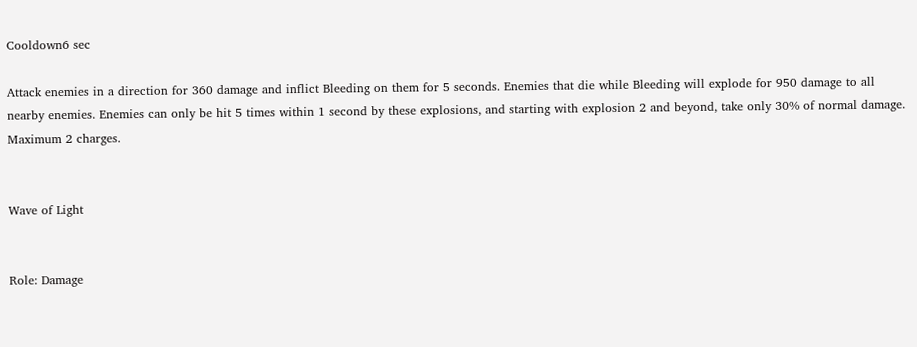Cooldown6 sec

Attack enemies in a direction for 360 damage and inflict Bleeding on them for 5 seconds. Enemies that die while Bleeding will explode for 950 damage to all nearby enemies. Enemies can only be hit 5 times within 1 second by these explosions, and starting with explosion 2 and beyond, take only 30% of normal damage. Maximum 2 charges.


Wave of Light


Role: Damage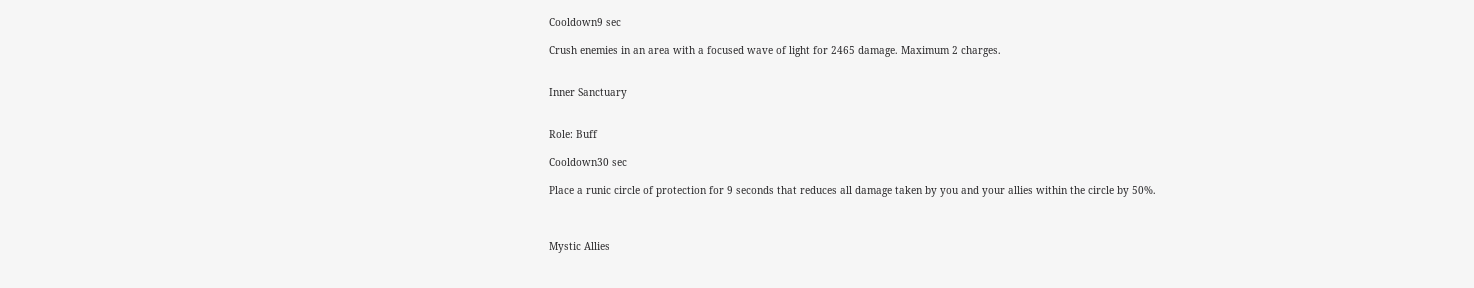Cooldown9 sec

Crush enemies in an area with a focused wave of light for 2465 damage. Maximum 2 charges.


Inner Sanctuary


Role: Buff

Cooldown30 sec

Place a runic circle of protection for 9 seconds that reduces all damage taken by you and your allies within the circle by 50%.



Mystic Allies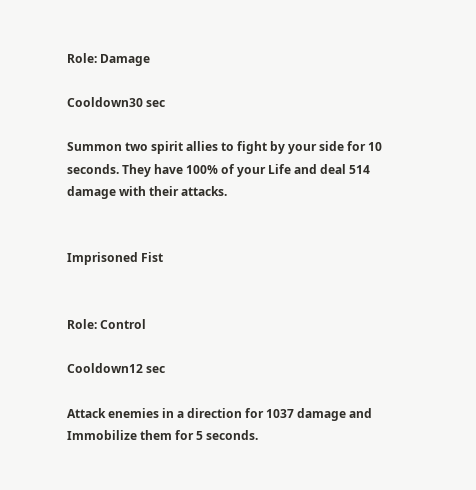Role: Damage

Cooldown30 sec

Summon two spirit allies to fight by your side for 10 seconds. They have 100% of your Life and deal 514 damage with their attacks.


Imprisoned Fist


Role: Control

Cooldown12 sec

Attack enemies in a direction for 1037 damage and Immobilize them for 5 seconds.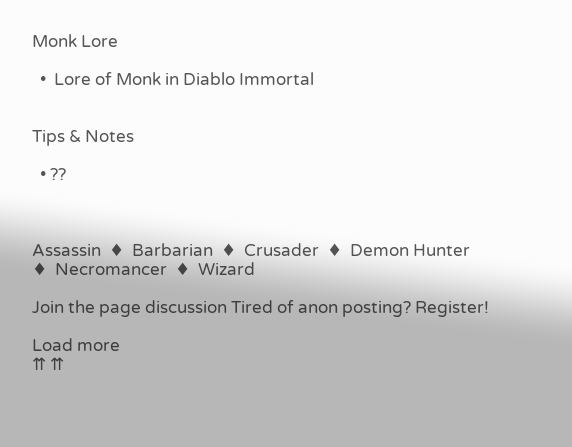Monk Lore

  •  Lore of Monk in Diablo Immortal


Tips & Notes

  • ??



Assassin  ♦  Barbarian  ♦  Crusader  ♦  Demon Hunter  ♦  Necromancer  ♦  Wizard

Join the page discussion Tired of anon posting? Register!

Load more
⇈ ⇈